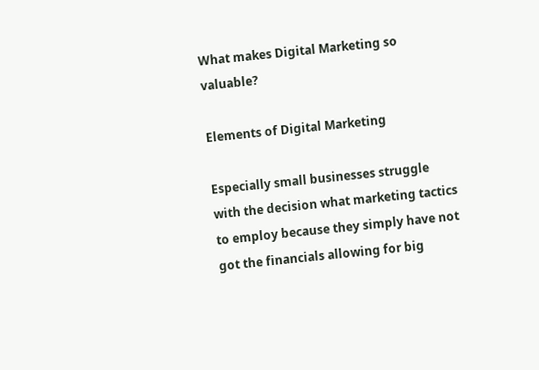What makes Digital Marketing so valuable?

Elements of Digital Marketing

Especially small businesses struggle with the decision what marketing tactics to employ because they simply have not got the financials allowing for big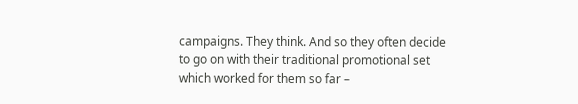campaigns. They think. And so they often decide to go on with their traditional promotional set which worked for them so far –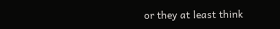or they at least think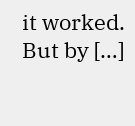it worked. But by […]